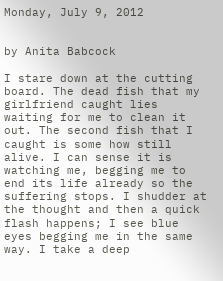Monday, July 9, 2012


by Anita Babcock

I stare down at the cutting board. The dead fish that my girlfriend caught lies waiting for me to clean it out. The second fish that I caught is some how still alive. I can sense it is watching me, begging me to end its life already so the suffering stops. I shudder at the thought and then a quick flash happens; I see blue eyes begging me in the same way. I take a deep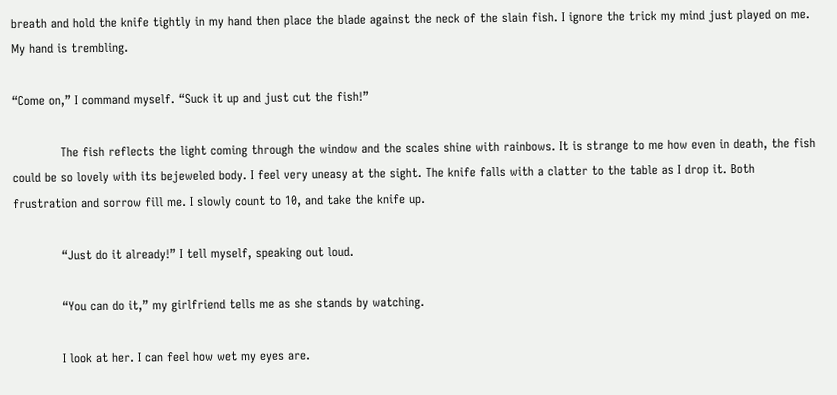breath and hold the knife tightly in my hand then place the blade against the neck of the slain fish. I ignore the trick my mind just played on me. My hand is trembling.

“Come on,” I command myself. “Suck it up and just cut the fish!”

            The fish reflects the light coming through the window and the scales shine with rainbows. It is strange to me how even in death, the fish could be so lovely with its bejeweled body. I feel very uneasy at the sight. The knife falls with a clatter to the table as I drop it. Both frustration and sorrow fill me. I slowly count to 10, and take the knife up.

            “Just do it already!” I tell myself, speaking out loud.

            “You can do it,” my girlfriend tells me as she stands by watching.

            I look at her. I can feel how wet my eyes are.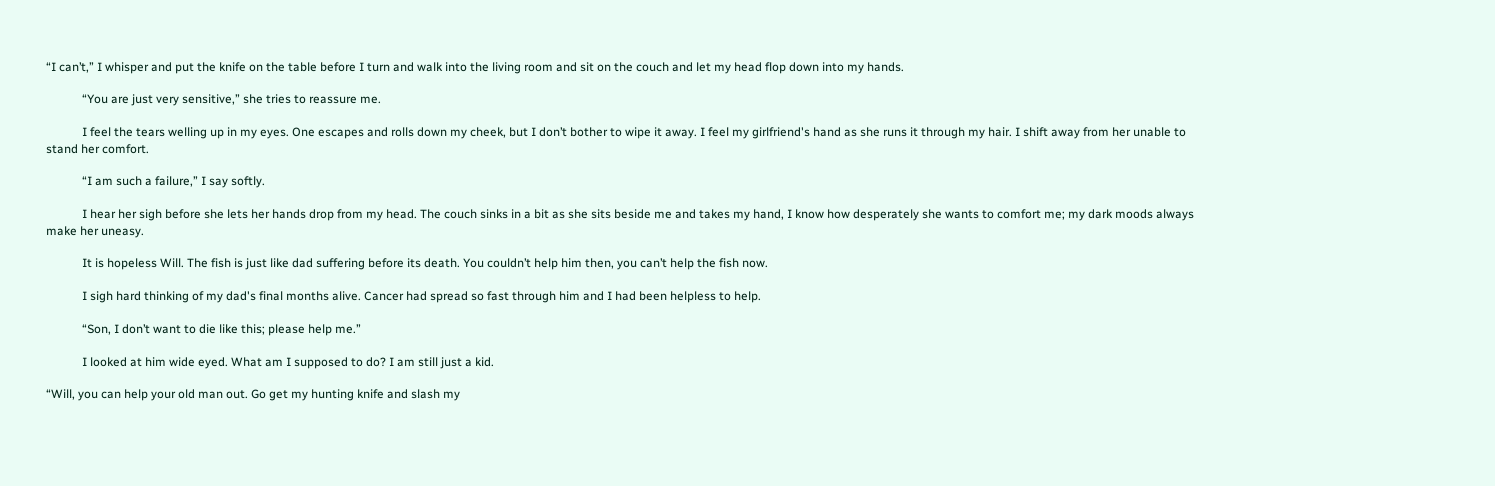“I can’t,” I whisper and put the knife on the table before I turn and walk into the living room and sit on the couch and let my head flop down into my hands.

            “You are just very sensitive,” she tries to reassure me.

            I feel the tears welling up in my eyes. One escapes and rolls down my cheek, but I don’t bother to wipe it away. I feel my girlfriend's hand as she runs it through my hair. I shift away from her unable to stand her comfort.

            “I am such a failure,” I say softly.

            I hear her sigh before she lets her hands drop from my head. The couch sinks in a bit as she sits beside me and takes my hand, I know how desperately she wants to comfort me; my dark moods always make her uneasy.

            It is hopeless Will. The fish is just like dad suffering before its death. You couldn’t help him then, you can’t help the fish now.

            I sigh hard thinking of my dad's final months alive. Cancer had spread so fast through him and I had been helpless to help.

            “Son, I don’t want to die like this; please help me.”

            I looked at him wide eyed. What am I supposed to do? I am still just a kid.

“Will, you can help your old man out. Go get my hunting knife and slash my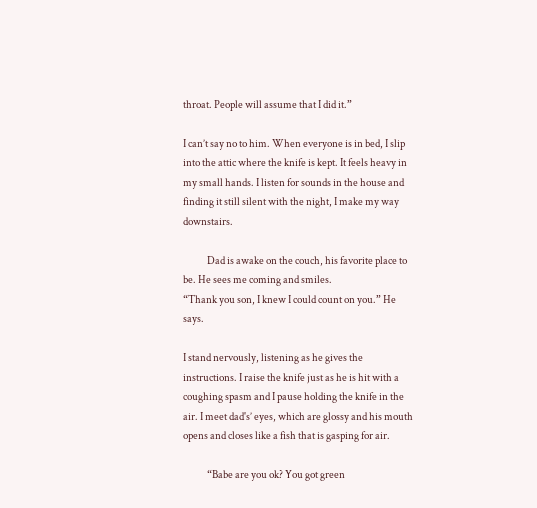throat. People will assume that I did it.”

I can’t say no to him. When everyone is in bed, I slip into the attic where the knife is kept. It feels heavy in my small hands. I listen for sounds in the house and finding it still silent with the night, I make my way downstairs.

            Dad is awake on the couch, his favorite place to be. He sees me coming and smiles.
“Thank you son, I knew I could count on you.” He says.

I stand nervously, listening as he gives the instructions. I raise the knife just as he is hit with a coughing spasm and I pause holding the knife in the air. I meet dad's’ eyes, which are glossy and his mouth opens and closes like a fish that is gasping for air.

            “Babe are you ok? You got green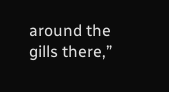around the gills there,”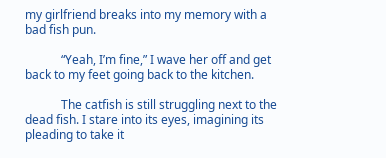my girlfriend breaks into my memory with a bad fish pun.

            “Yeah, I’m fine,” I wave her off and get back to my feet going back to the kitchen.

            The catfish is still struggling next to the dead fish. I stare into its eyes, imagining its pleading to take it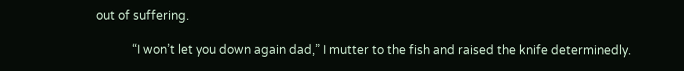out of suffering.

            “I won’t let you down again dad,” I mutter to the fish and raised the knife determinedly.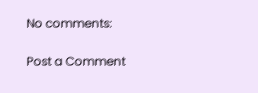No comments:

Post a Comment